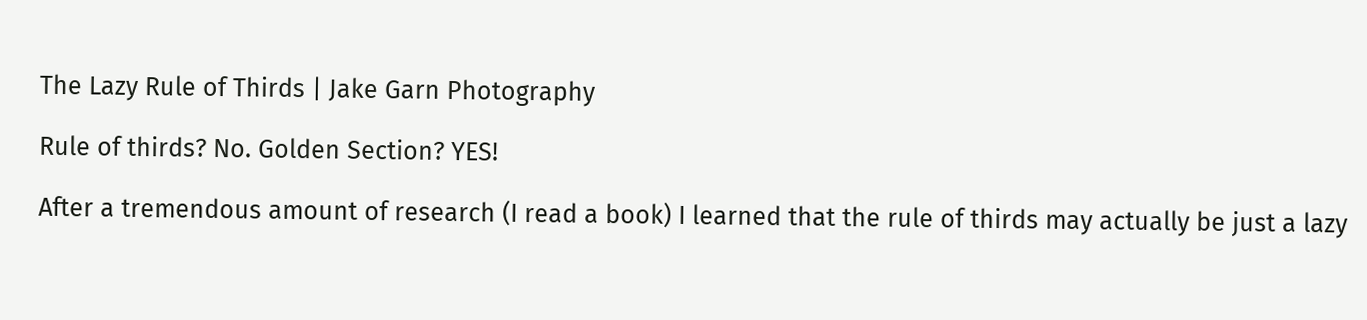The Lazy Rule of Thirds | Jake Garn Photography

Rule of thirds? No. Golden Section? YES!

After a tremendous amount of research (I read a book) I learned that the rule of thirds may actually be just a lazy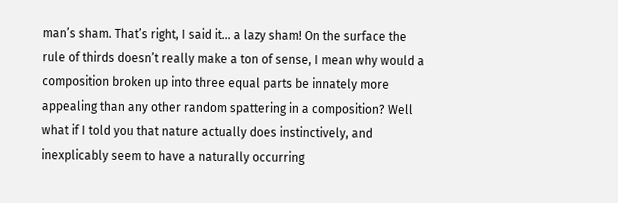man’s sham. That’s right, I said it… a lazy sham! On the surface the rule of thirds doesn’t really make a ton of sense, I mean why would a composition broken up into three equal parts be innately more appealing than any other random spattering in a composition? Well what if I told you that nature actually does instinctively, and inexplicably seem to have a naturally occurring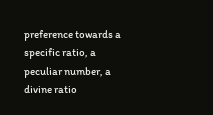preference towards a specific ratio, a peculiar number, a divine ratio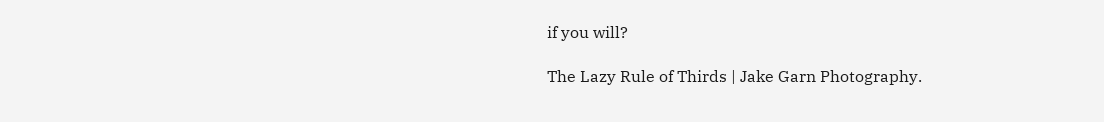if you will?

The Lazy Rule of Thirds | Jake Garn Photography.